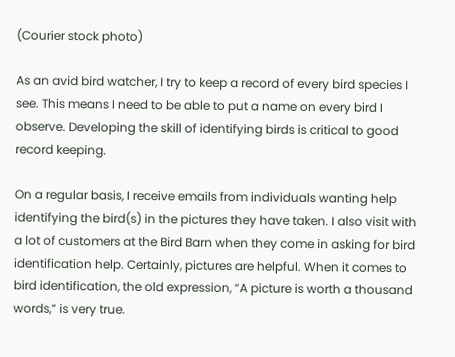(Courier stock photo)

As an avid bird watcher, I try to keep a record of every bird species I see. This means I need to be able to put a name on every bird I observe. Developing the skill of identifying birds is critical to good record keeping.

On a regular basis, I receive emails from individuals wanting help identifying the bird(s) in the pictures they have taken. I also visit with a lot of customers at the Bird Barn when they come in asking for bird identification help. Certainly, pictures are helpful. When it comes to bird identification, the old expression, “A picture is worth a thousand words,” is very true.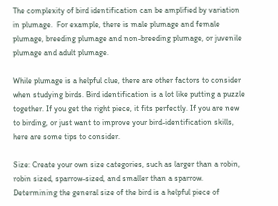The complexity of bird identification can be amplified by variation in plumage.  For example, there is male plumage and female plumage, breeding plumage and non-breeding plumage, or juvenile plumage and adult plumage.

While plumage is a helpful clue, there are other factors to consider when studying birds. Bird identification is a lot like putting a puzzle together. If you get the right piece, it fits perfectly. If you are new to birding, or just want to improve your bird-identification skills, here are some tips to consider.

Size: Create your own size categories, such as larger than a robin, robin sized, sparrow-sized, and smaller than a sparrow. Determining the general size of the bird is a helpful piece of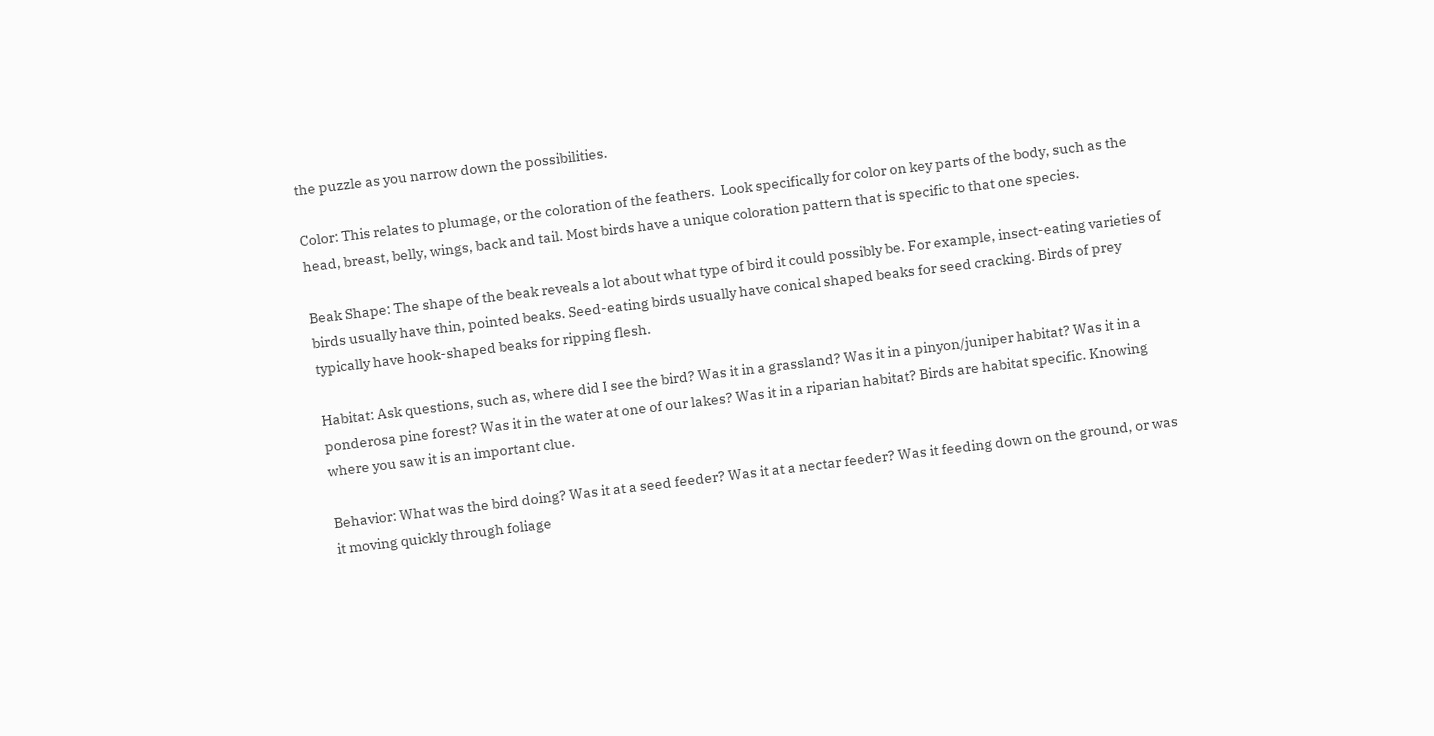the puzzle as you narrow down the possibilities.

Color: This relates to plumage, or the coloration of the feathers.  Look specifically for color on key parts of the body, such as the head, breast, belly, wings, back and tail. Most birds have a unique coloration pattern that is specific to that one species.

Beak Shape: The shape of the beak reveals a lot about what type of bird it could possibly be. For example, insect-eating varieties of birds usually have thin, pointed beaks. Seed-eating birds usually have conical shaped beaks for seed cracking. Birds of prey typically have hook-shaped beaks for ripping flesh.

Habitat: Ask questions, such as, where did I see the bird? Was it in a grassland? Was it in a pinyon/juniper habitat? Was it in a ponderosa pine forest? Was it in the water at one of our lakes? Was it in a riparian habitat? Birds are habitat specific. Knowing where you saw it is an important clue.

Behavior: What was the bird doing? Was it at a seed feeder? Was it at a nectar feeder? Was it feeding down on the ground, or was it moving quickly through foliage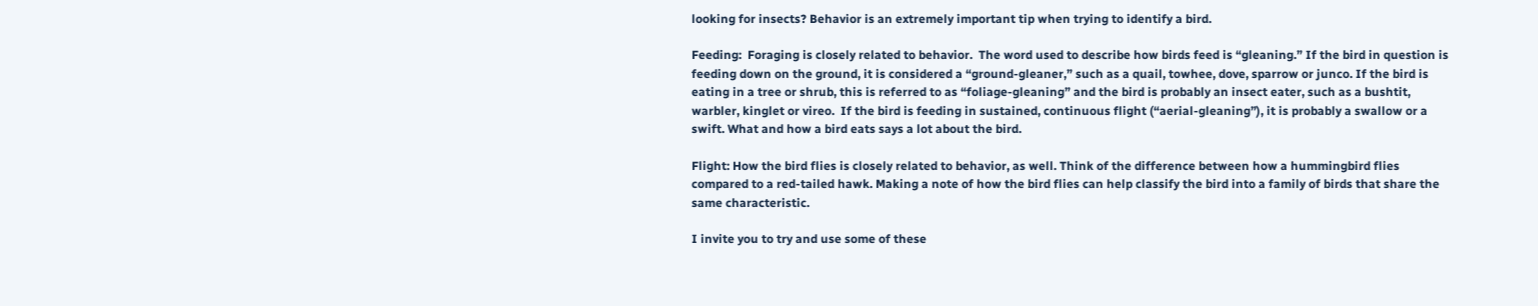looking for insects? Behavior is an extremely important tip when trying to identify a bird.

Feeding:  Foraging is closely related to behavior.  The word used to describe how birds feed is “gleaning.” If the bird in question is feeding down on the ground, it is considered a “ground-gleaner,” such as a quail, towhee, dove, sparrow or junco. If the bird is eating in a tree or shrub, this is referred to as “foliage-gleaning” and the bird is probably an insect eater, such as a bushtit, warbler, kinglet or vireo.  If the bird is feeding in sustained, continuous flight (“aerial-gleaning”), it is probably a swallow or a swift. What and how a bird eats says a lot about the bird.

Flight: How the bird flies is closely related to behavior, as well. Think of the difference between how a hummingbird flies compared to a red-tailed hawk. Making a note of how the bird flies can help classify the bird into a family of birds that share the same characteristic.

I invite you to try and use some of these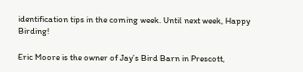identification tips in the coming week. Until next week, Happy Birding!

Eric Moore is the owner of Jay’s Bird Barn in Prescott,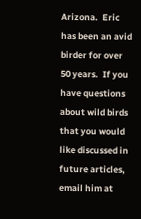Arizona.  Eric has been an avid birder for over 50 years.  If you have questions about wild birds that you would like discussed in future articles, email him at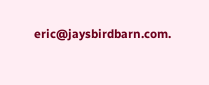eric@jaysbirdbarn.com.